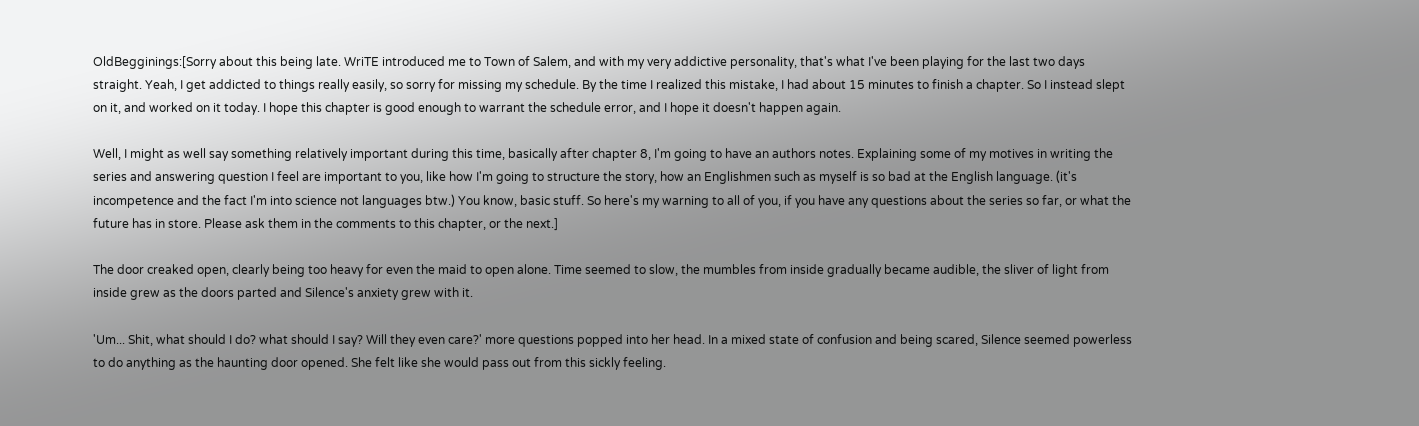OldBegginings:[Sorry about this being late. WriTE introduced me to Town of Salem, and with my very addictive personality, that's what I've been playing for the last two days straight. Yeah, I get addicted to things really easily, so sorry for missing my schedule. By the time I realized this mistake, I had about 15 minutes to finish a chapter. So I instead slept on it, and worked on it today. I hope this chapter is good enough to warrant the schedule error, and I hope it doesn't happen again.

Well, I might as well say something relatively important during this time, basically after chapter 8, I'm going to have an authors notes. Explaining some of my motives in writing the series and answering question I feel are important to you, like how I'm going to structure the story, how an Englishmen such as myself is so bad at the English language. (it's incompetence and the fact I'm into science not languages btw.) You know, basic stuff. So here's my warning to all of you, if you have any questions about the series so far, or what the future has in store. Please ask them in the comments to this chapter, or the next.]

The door creaked open, clearly being too heavy for even the maid to open alone. Time seemed to slow, the mumbles from inside gradually became audible, the sliver of light from inside grew as the doors parted and Silence's anxiety grew with it.

'Um... Shit, what should I do? what should I say? Will they even care?' more questions popped into her head. In a mixed state of confusion and being scared, Silence seemed powerless to do anything as the haunting door opened. She felt like she would pass out from this sickly feeling.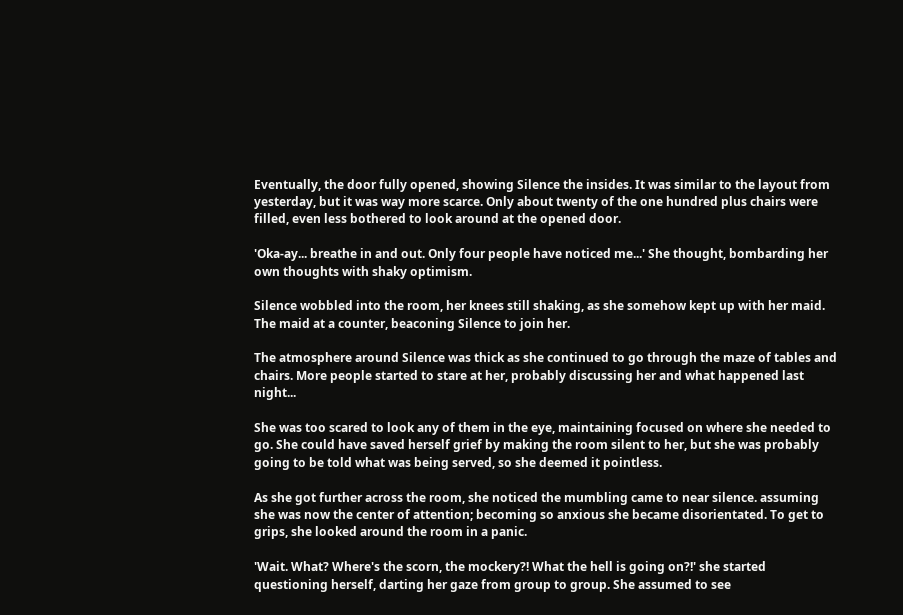Eventually, the door fully opened, showing Silence the insides. It was similar to the layout from yesterday, but it was way more scarce. Only about twenty of the one hundred plus chairs were filled, even less bothered to look around at the opened door.

'Oka-ay... breathe in and out. Only four people have noticed me...' She thought, bombarding her own thoughts with shaky optimism.

Silence wobbled into the room, her knees still shaking, as she somehow kept up with her maid. The maid at a counter, beaconing Silence to join her.

The atmosphere around Silence was thick as she continued to go through the maze of tables and chairs. More people started to stare at her, probably discussing her and what happened last night...

She was too scared to look any of them in the eye, maintaining focused on where she needed to go. She could have saved herself grief by making the room silent to her, but she was probably going to be told what was being served, so she deemed it pointless.

As she got further across the room, she noticed the mumbling came to near silence. assuming she was now the center of attention; becoming so anxious she became disorientated. To get to grips, she looked around the room in a panic.

'Wait. What? Where's the scorn, the mockery?! What the hell is going on?!' she started questioning herself, darting her gaze from group to group. She assumed to see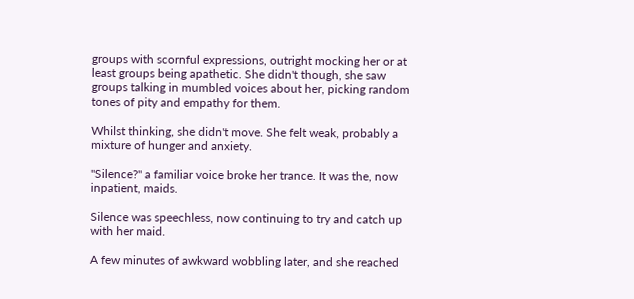groups with scornful expressions, outright mocking her or at least groups being apathetic. She didn't though, she saw groups talking in mumbled voices about her, picking random tones of pity and empathy for them.

Whilst thinking, she didn't move. She felt weak, probably a mixture of hunger and anxiety.

"Silence?" a familiar voice broke her trance. It was the, now inpatient, maids.

Silence was speechless, now continuing to try and catch up with her maid.

A few minutes of awkward wobbling later, and she reached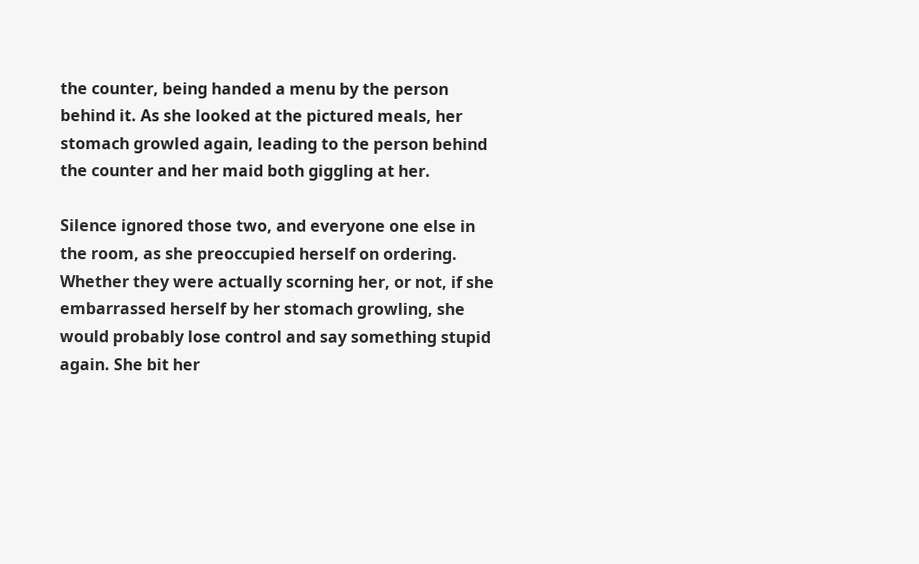the counter, being handed a menu by the person behind it. As she looked at the pictured meals, her stomach growled again, leading to the person behind the counter and her maid both giggling at her.

Silence ignored those two, and everyone one else in the room, as she preoccupied herself on ordering. Whether they were actually scorning her, or not, if she embarrassed herself by her stomach growling, she would probably lose control and say something stupid again. She bit her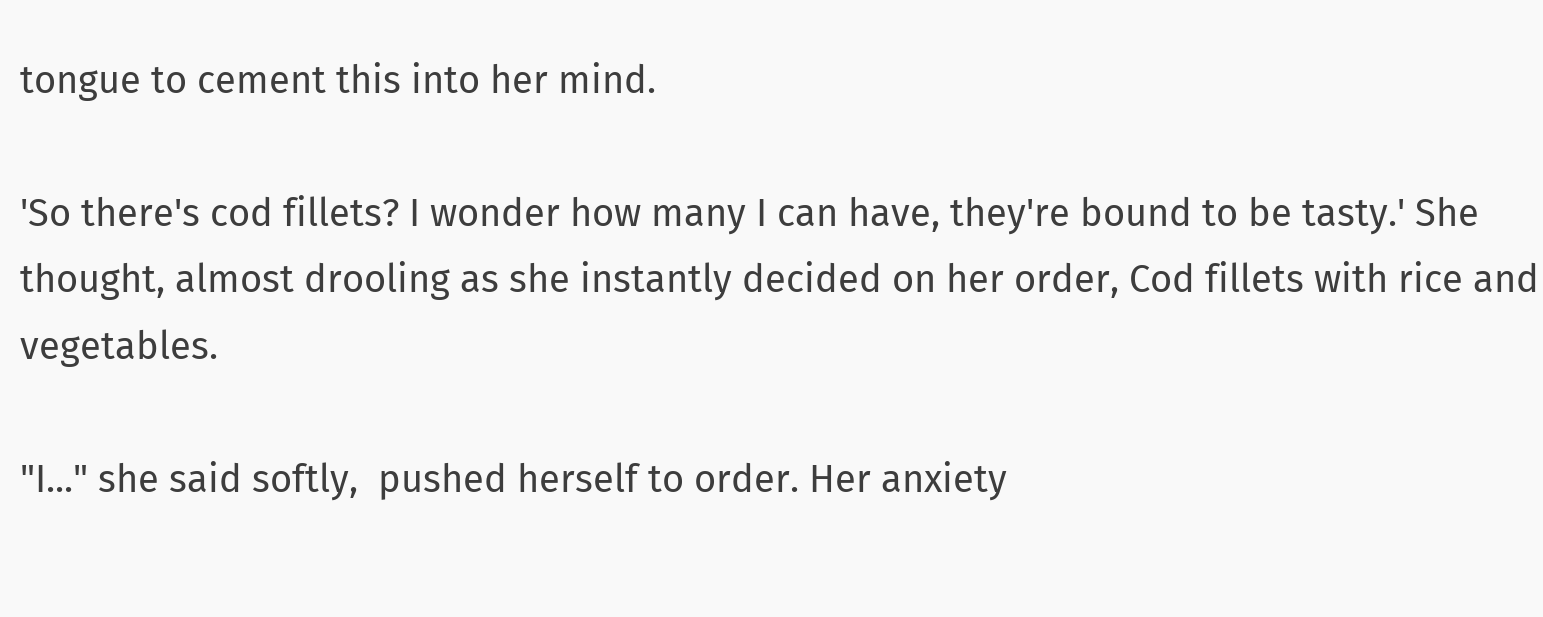tongue to cement this into her mind.

'So there's cod fillets? I wonder how many I can have, they're bound to be tasty.' She thought, almost drooling as she instantly decided on her order, Cod fillets with rice and vegetables.

"I..." she said softly,  pushed herself to order. Her anxiety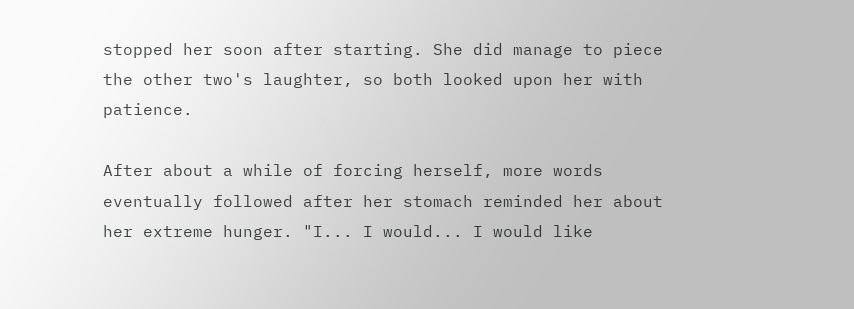stopped her soon after starting. She did manage to piece the other two's laughter, so both looked upon her with patience.

After about a while of forcing herself, more words eventually followed after her stomach reminded her about her extreme hunger. "I... I would... I would like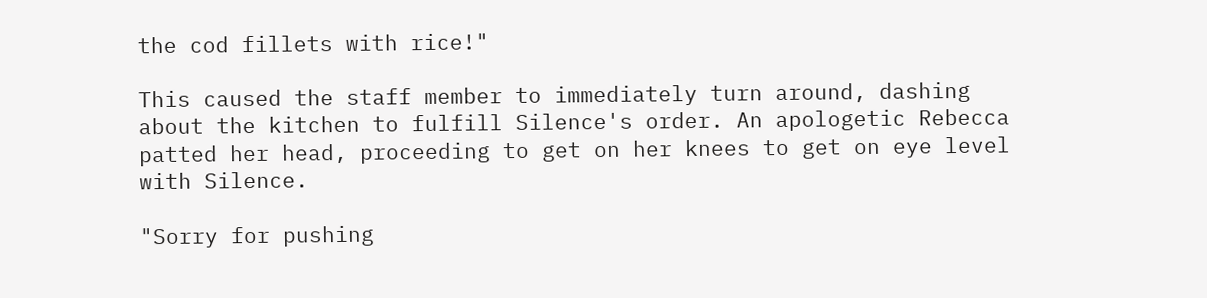the cod fillets with rice!"

This caused the staff member to immediately turn around, dashing about the kitchen to fulfill Silence's order. An apologetic Rebecca patted her head, proceeding to get on her knees to get on eye level with Silence.

"Sorry for pushing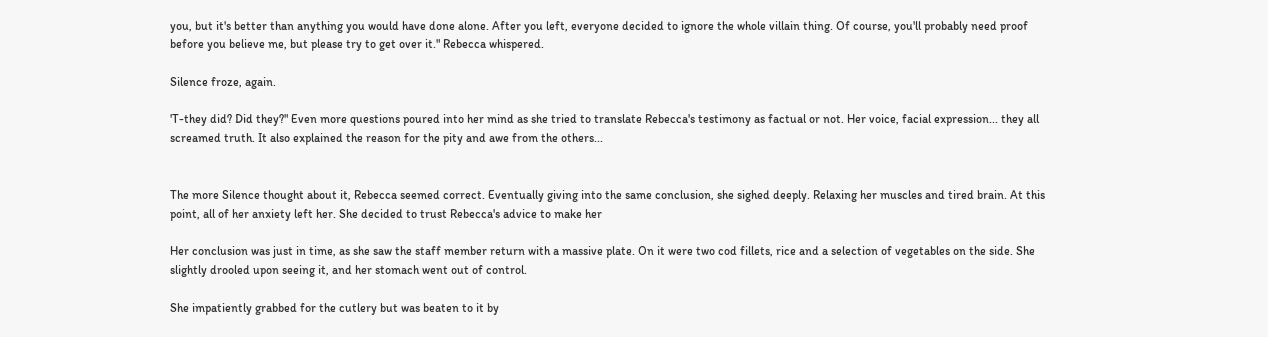you, but it's better than anything you would have done alone. After you left, everyone decided to ignore the whole villain thing. Of course, you'll probably need proof before you believe me, but please try to get over it." Rebecca whispered.

Silence froze, again.

'T-they did? Did they?" Even more questions poured into her mind as she tried to translate Rebecca's testimony as factual or not. Her voice, facial expression... they all screamed truth. It also explained the reason for the pity and awe from the others...


The more Silence thought about it, Rebecca seemed correct. Eventually giving into the same conclusion, she sighed deeply. Relaxing her muscles and tired brain. At this point, all of her anxiety left her. She decided to trust Rebecca's advice to make her

Her conclusion was just in time, as she saw the staff member return with a massive plate. On it were two cod fillets, rice and a selection of vegetables on the side. She slightly drooled upon seeing it, and her stomach went out of control.

She impatiently grabbed for the cutlery but was beaten to it by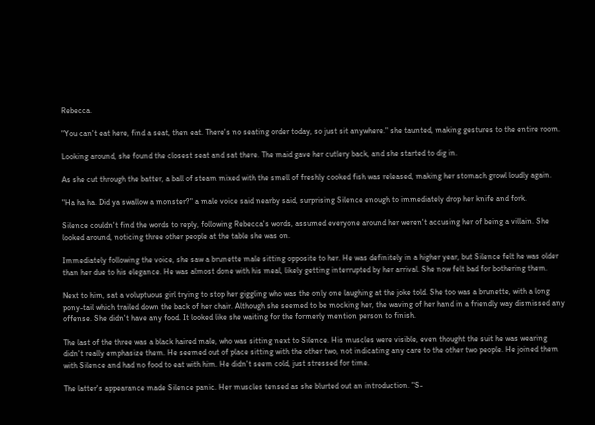Rebecca.

"You can't eat here, find a seat, then eat. There's no seating order today, so just sit anywhere." she taunted, making gestures to the entire room.

Looking around, she found the closest seat and sat there. The maid gave her cutlery back, and she started to dig in.

As she cut through the batter, a ball of steam mixed with the smell of freshly cooked fish was released, making her stomach growl loudly again.

"Ha ha ha. Did ya swallow a monster?" a male voice said nearby said, surprising Silence enough to immediately drop her knife and fork.

Silence couldn't find the words to reply, following Rebecca's words, assumed everyone around her weren't accusing her of being a villain. She looked around, noticing three other people at the table she was on.

Immediately following the voice, she saw a brunette male sitting opposite to her. He was definitely in a higher year, but Silence felt he was older than her due to his elegance. He was almost done with his meal, likely getting interrupted by her arrival. She now felt bad for bothering them.

Next to him, sat a voluptuous girl trying to stop her giggling who was the only one laughing at the joke told. She too was a brunette, with a long pony-tail which trailed down the back of her chair. Although she seemed to be mocking her, the waving of her hand in a friendly way dismissed any offense. She didn't have any food. It looked like she waiting for the formerly mention person to finish.

The last of the three was a black haired male, who was sitting next to Silence. His muscles were visible, even thought the suit he was wearing didn't really emphasize them. He seemed out of place sitting with the other two, not indicating any care to the other two people. He joined them with Silence and had no food to eat with him. He didn't seem cold, just stressed for time.

The latter's appearance made Silence panic. Her muscles tensed as she blurted out an introduction. "S-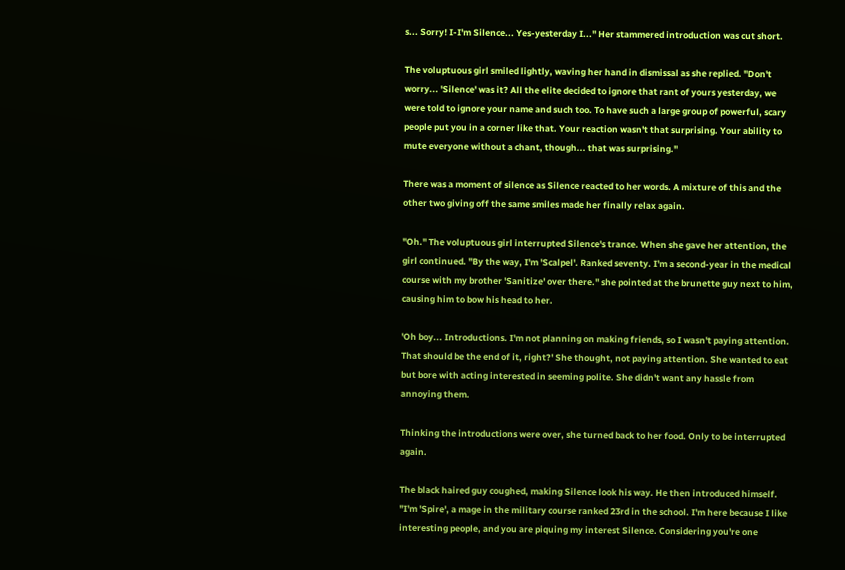s... Sorry! I-I'm Silence... Yes-yesterday I..." Her stammered introduction was cut short.

The voluptuous girl smiled lightly, waving her hand in dismissal as she replied. "Don't worry... 'Silence' was it? All the elite decided to ignore that rant of yours yesterday, we were told to ignore your name and such too. To have such a large group of powerful, scary people put you in a corner like that. Your reaction wasn't that surprising. Your ability to mute everyone without a chant, though... that was surprising."

There was a moment of silence as Silence reacted to her words. A mixture of this and the other two giving off the same smiles made her finally relax again.

"Oh." The voluptuous girl interrupted Silence's trance. When she gave her attention, the girl continued. "By the way, I'm 'Scalpel'. Ranked seventy. I'm a second-year in the medical course with my brother 'Sanitize' over there." she pointed at the brunette guy next to him, causing him to bow his head to her.

'Oh boy... Introductions. I'm not planning on making friends, so I wasn't paying attention. That should be the end of it, right?' She thought, not paying attention. She wanted to eat but bore with acting interested in seeming polite. She didn't want any hassle from annoying them.

Thinking the introductions were over, she turned back to her food. Only to be interrupted again.

The black haired guy coughed, making Silence look his way. He then introduced himself. "I'm 'Spire', a mage in the military course ranked 23rd in the school. I'm here because I like interesting people, and you are piquing my interest Silence. Considering you're one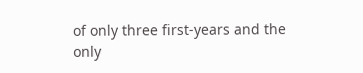of only three first-years and the only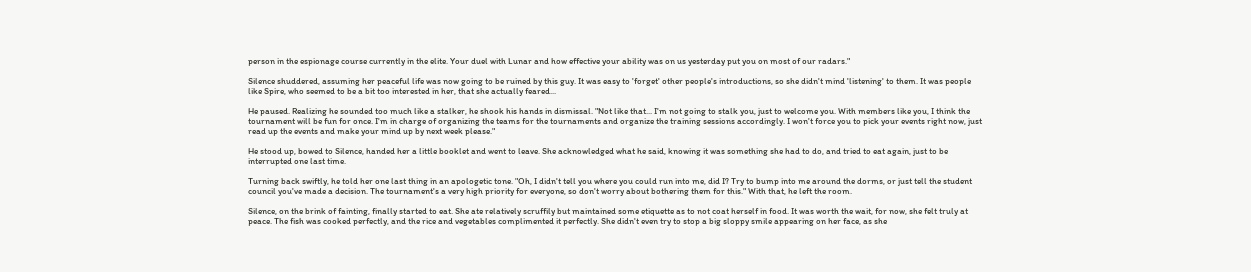person in the espionage course currently in the elite. Your duel with Lunar and how effective your ability was on us yesterday put you on most of our radars."

Silence shuddered, assuming her peaceful life was now going to be ruined by this guy. It was easy to 'forget' other people's introductions, so she didn't mind 'listening' to them. It was people like Spire, who seemed to be a bit too interested in her, that she actually feared...

He paused. Realizing he sounded too much like a stalker, he shook his hands in dismissal. "Not like that... I'm not going to stalk you, just to welcome you. With members like you, I think the tournament will be fun for once. I'm in charge of organizing the teams for the tournaments and organize the training sessions accordingly. I won't force you to pick your events right now, just read up the events and make your mind up by next week please."

He stood up, bowed to Silence, handed her a little booklet and went to leave. She acknowledged what he said, knowing it was something she had to do, and tried to eat again, just to be interrupted one last time.

Turning back swiftly, he told her one last thing in an apologetic tone. "Oh, I didn't tell you where you could run into me, did I? Try to bump into me around the dorms, or just tell the student council you've made a decision. The tournament's a very high priority for everyone, so don't worry about bothering them for this." With that, he left the room.

Silence, on the brink of fainting, finally started to eat. She ate relatively scruffily but maintained some etiquette as to not coat herself in food. It was worth the wait, for now, she felt truly at peace. The fish was cooked perfectly, and the rice and vegetables complimented it perfectly. She didn't even try to stop a big sloppy smile appearing on her face, as she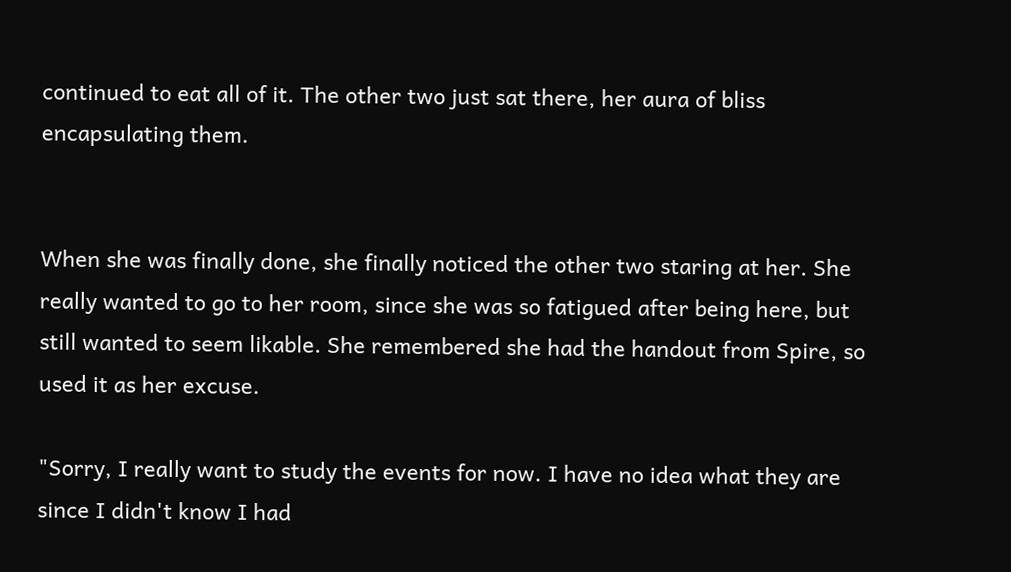continued to eat all of it. The other two just sat there, her aura of bliss encapsulating them.


When she was finally done, she finally noticed the other two staring at her. She really wanted to go to her room, since she was so fatigued after being here, but still wanted to seem likable. She remembered she had the handout from Spire, so used it as her excuse.

"Sorry, I really want to study the events for now. I have no idea what they are since I didn't know I had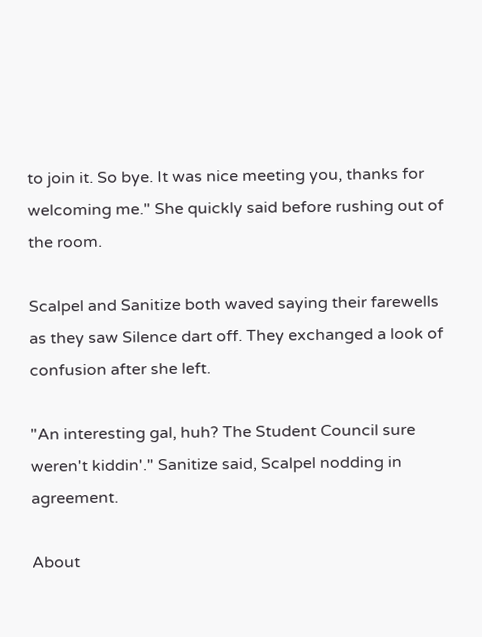to join it. So bye. It was nice meeting you, thanks for welcoming me." She quickly said before rushing out of the room.

Scalpel and Sanitize both waved saying their farewells as they saw Silence dart off. They exchanged a look of confusion after she left.

"An interesting gal, huh? The Student Council sure weren't kiddin'." Sanitize said, Scalpel nodding in agreement.

About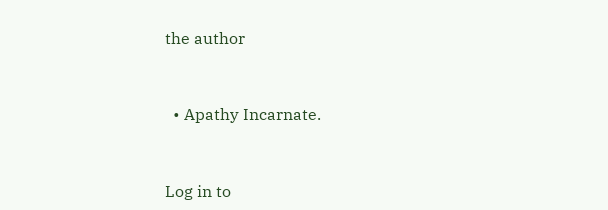the author


  • Apathy Incarnate.


Log in to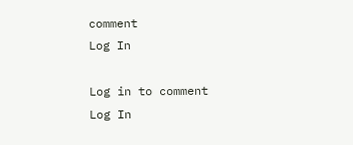comment
Log In

Log in to comment
Log In